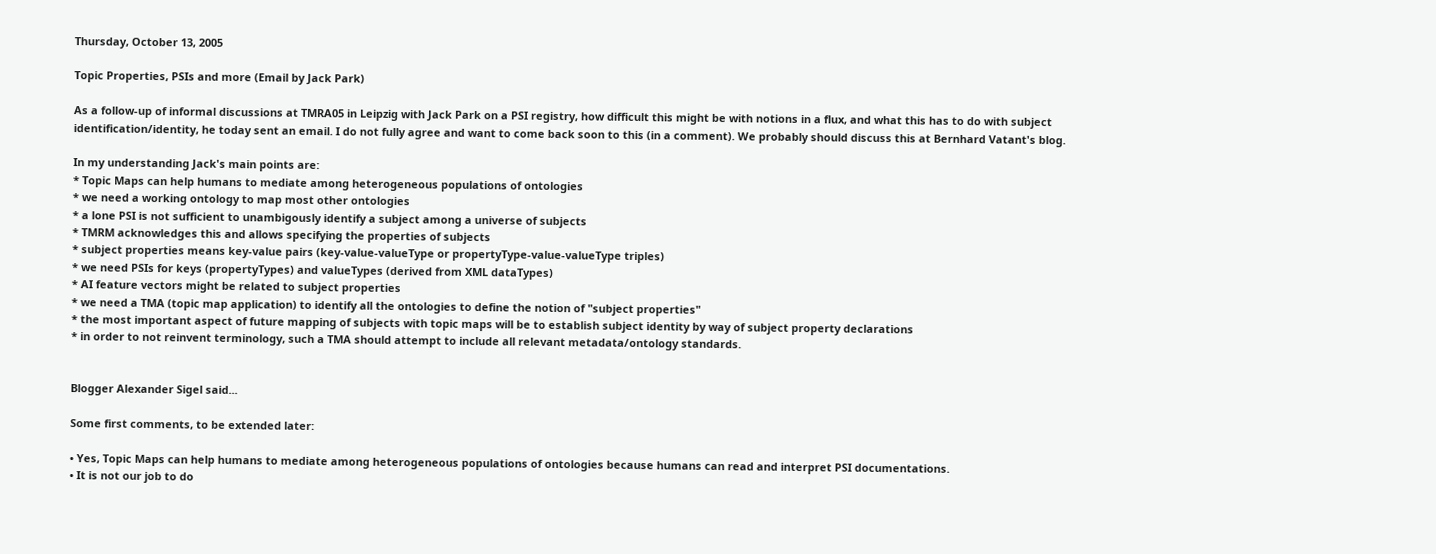Thursday, October 13, 2005

Topic Properties, PSIs and more (Email by Jack Park)

As a follow-up of informal discussions at TMRA05 in Leipzig with Jack Park on a PSI registry, how difficult this might be with notions in a flux, and what this has to do with subject identification/identity, he today sent an email. I do not fully agree and want to come back soon to this (in a comment). We probably should discuss this at Bernhard Vatant's blog.

In my understanding Jack's main points are:
* Topic Maps can help humans to mediate among heterogeneous populations of ontologies
* we need a working ontology to map most other ontologies
* a lone PSI is not sufficient to unambigously identify a subject among a universe of subjects
* TMRM acknowledges this and allows specifying the properties of subjects
* subject properties means key-value pairs (key-value-valueType or propertyType-value-valueType triples)
* we need PSIs for keys (propertyTypes) and valueTypes (derived from XML dataTypes)
* AI feature vectors might be related to subject properties
* we need a TMA (topic map application) to identify all the ontologies to define the notion of "subject properties"
* the most important aspect of future mapping of subjects with topic maps will be to establish subject identity by way of subject property declarations
* in order to not reinvent terminology, such a TMA should attempt to include all relevant metadata/ontology standards.


Blogger Alexander Sigel said...

Some first comments, to be extended later:

• Yes, Topic Maps can help humans to mediate among heterogeneous populations of ontologies because humans can read and interpret PSI documentations.
• It is not our job to do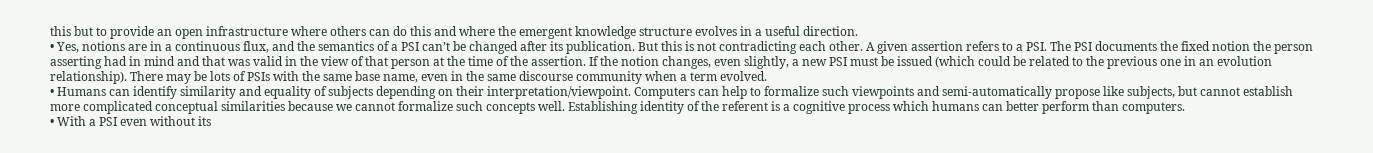this but to provide an open infrastructure where others can do this and where the emergent knowledge structure evolves in a useful direction.
• Yes, notions are in a continuous flux, and the semantics of a PSI can’t be changed after its publication. But this is not contradicting each other. A given assertion refers to a PSI. The PSI documents the fixed notion the person asserting had in mind and that was valid in the view of that person at the time of the assertion. If the notion changes, even slightly, a new PSI must be issued (which could be related to the previous one in an evolution relationship). There may be lots of PSIs with the same base name, even in the same discourse community when a term evolved.
• Humans can identify similarity and equality of subjects depending on their interpretation/viewpoint. Computers can help to formalize such viewpoints and semi-automatically propose like subjects, but cannot establish more complicated conceptual similarities because we cannot formalize such concepts well. Establishing identity of the referent is a cognitive process which humans can better perform than computers.
• With a PSI even without its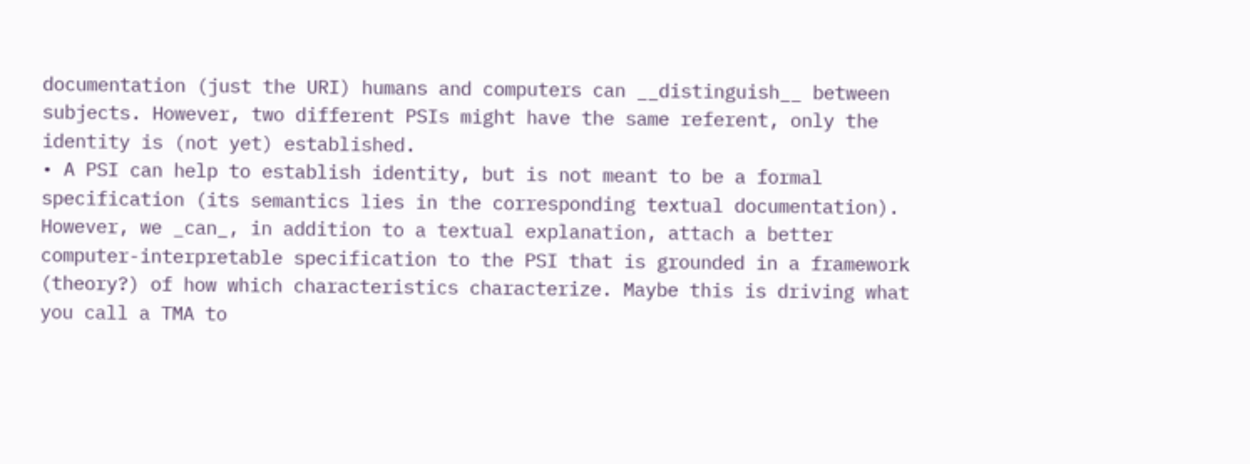documentation (just the URI) humans and computers can __distinguish__ between subjects. However, two different PSIs might have the same referent, only the identity is (not yet) established.
• A PSI can help to establish identity, but is not meant to be a formal specification (its semantics lies in the corresponding textual documentation). However, we _can_, in addition to a textual explanation, attach a better computer-interpretable specification to the PSI that is grounded in a framework (theory?) of how which characteristics characterize. Maybe this is driving what you call a TMA to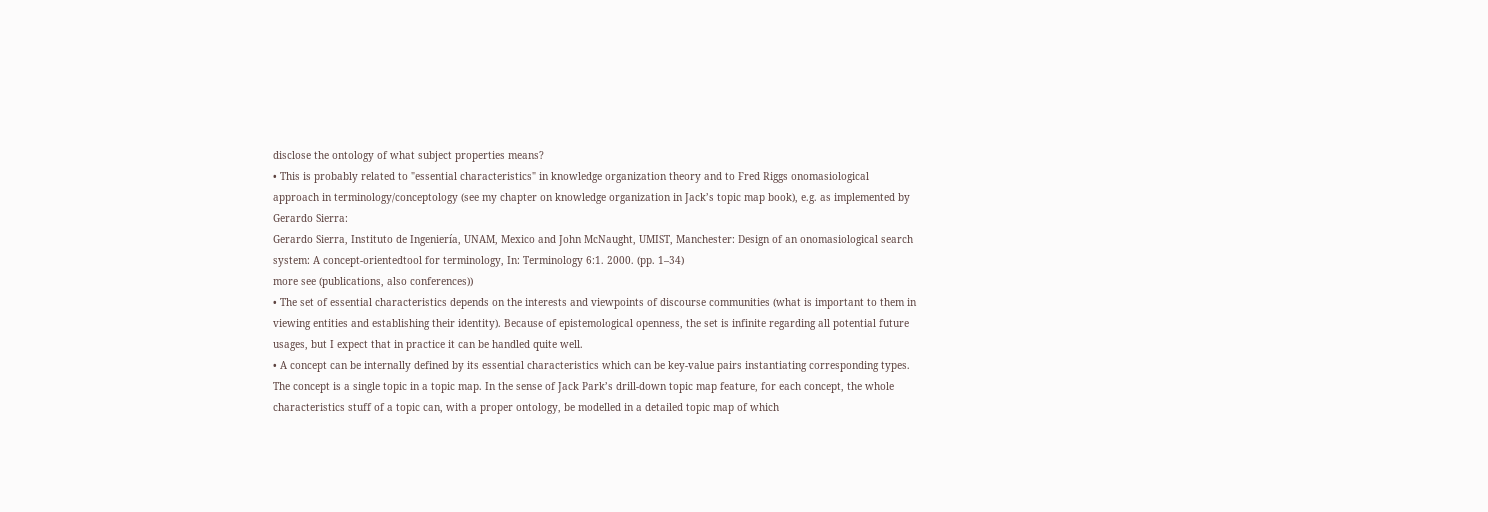disclose the ontology of what subject properties means?
• This is probably related to "essential characteristics" in knowledge organization theory and to Fred Riggs onomasiological approach in terminology/conceptology (see my chapter on knowledge organization in Jack’s topic map book), e.g. as implemented by Gerardo Sierra:
Gerardo Sierra, Instituto de Ingeniería, UNAM, Mexico and John McNaught, UMIST, Manchester: Design of an onomasiological search system: A concept-orientedtool for terminology, In: Terminology 6:1. 2000. (pp. 1–34)
more see (publications, also conferences))
• The set of essential characteristics depends on the interests and viewpoints of discourse communities (what is important to them in viewing entities and establishing their identity). Because of epistemological openness, the set is infinite regarding all potential future usages, but I expect that in practice it can be handled quite well.
• A concept can be internally defined by its essential characteristics which can be key-value pairs instantiating corresponding types. The concept is a single topic in a topic map. In the sense of Jack Park’s drill-down topic map feature, for each concept, the whole characteristics stuff of a topic can, with a proper ontology, be modelled in a detailed topic map of which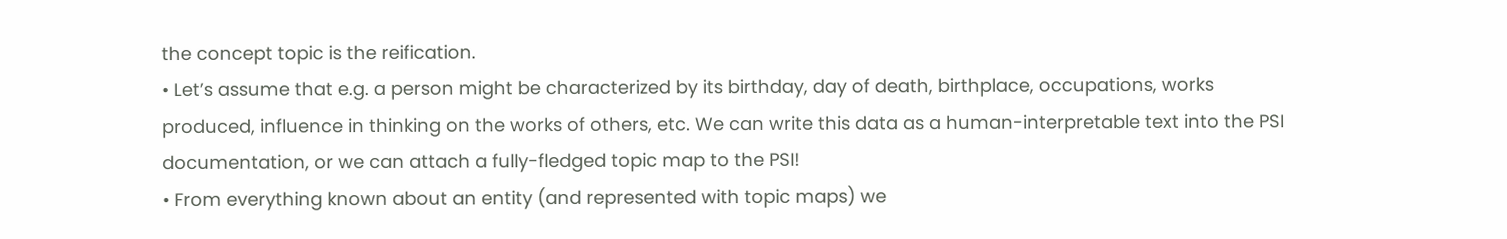the concept topic is the reification.
• Let’s assume that e.g. a person might be characterized by its birthday, day of death, birthplace, occupations, works produced, influence in thinking on the works of others, etc. We can write this data as a human-interpretable text into the PSI documentation, or we can attach a fully-fledged topic map to the PSI!
• From everything known about an entity (and represented with topic maps) we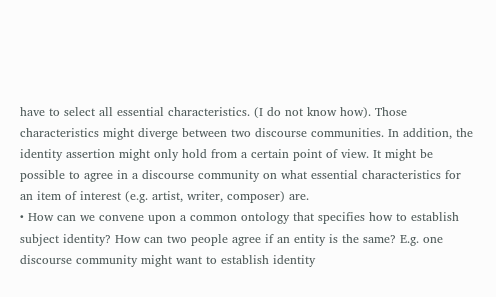have to select all essential characteristics. (I do not know how). Those characteristics might diverge between two discourse communities. In addition, the identity assertion might only hold from a certain point of view. It might be possible to agree in a discourse community on what essential characteristics for an item of interest (e.g. artist, writer, composer) are.
• How can we convene upon a common ontology that specifies how to establish subject identity? How can two people agree if an entity is the same? E.g. one discourse community might want to establish identity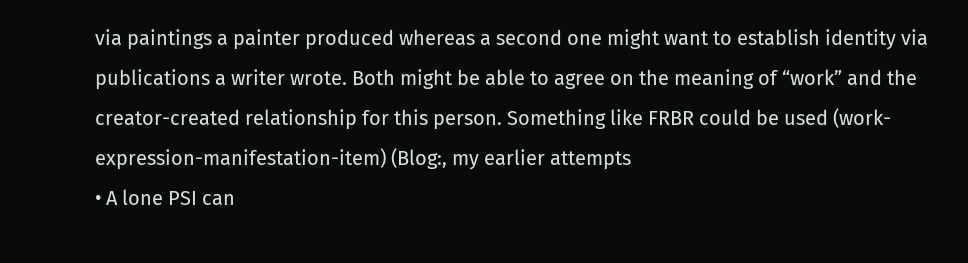via paintings a painter produced whereas a second one might want to establish identity via publications a writer wrote. Both might be able to agree on the meaning of “work” and the creator-created relationship for this person. Something like FRBR could be used (work-expression-manifestation-item) (Blog:, my earlier attempts
• A lone PSI can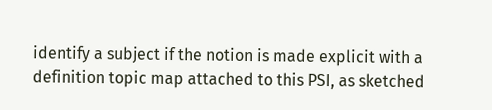identify a subject if the notion is made explicit with a definition topic map attached to this PSI, as sketched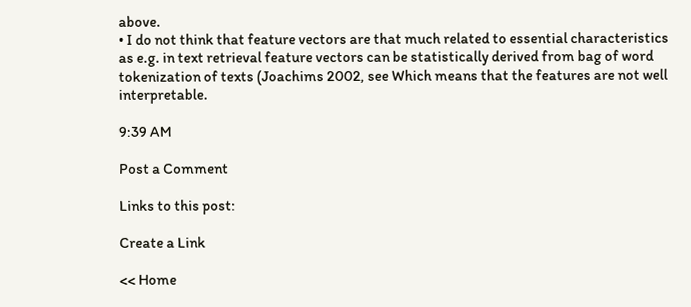above.
• I do not think that feature vectors are that much related to essential characteristics as e.g. in text retrieval feature vectors can be statistically derived from bag of word tokenization of texts (Joachims 2002, see Which means that the features are not well interpretable.

9:39 AM

Post a Comment

Links to this post:

Create a Link

<< Home